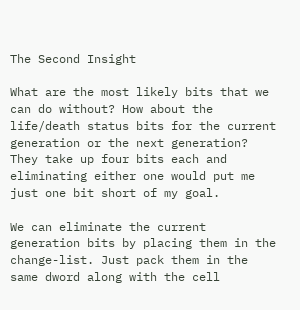The Second Insight

What are the most likely bits that we can do without? How about the life/death status bits for the current generation or the next generation? They take up four bits each and eliminating either one would put me just one bit short of my goal.

We can eliminate the current generation bits by placing them in the change-list. Just pack them in the same dword along with the cell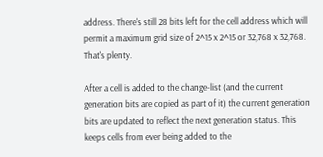address. There's still 28 bits left for the cell address which will permit a maximum grid size of 2^15 x 2^15 or 32,768 x 32,768. That's plenty.

After a cell is added to the change-list (and the current generation bits are copied as part of it) the current generation bits are updated to reflect the next generation status. This keeps cells from ever being added to the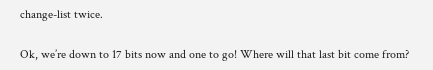change-list twice.

Ok, we’re down to 17 bits now and one to go! Where will that last bit come from?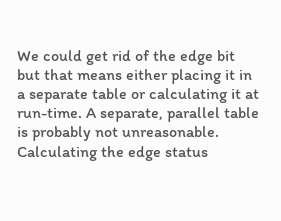We could get rid of the edge bit but that means either placing it in a separate table or calculating it at run-time. A separate, parallel table is probably not unreasonable. Calculating the edge status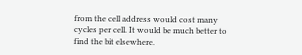from the cell address would cost many cycles per cell. It would be much better to find the bit elsewhere.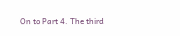On to Part 4. The third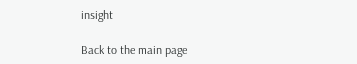insight

Back to the main page